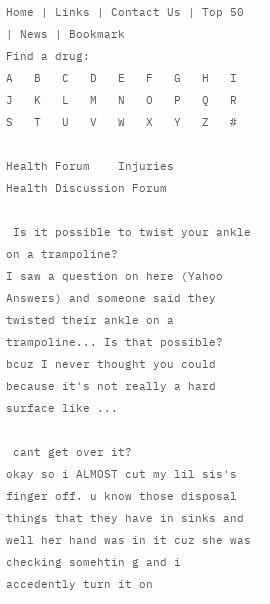Home | Links | Contact Us | Top 50 | News | Bookmark
Find a drug:
A   B   C   D   E   F   G   H   I   J   K   L   M   N   O   P   Q   R   S   T   U   V   W   X   Y   Z   #

Health Forum    Injuries
Health Discussion Forum

 Is it possible to twist your ankle on a trampoline?
I saw a question on here (Yahoo Answers) and someone said they twisted their ankle on a trampoline... Is that possible? bcuz I never thought you could because it's not really a hard surface like ...

 cant get over it?
okay so i ALMOST cut my lil sis's finger off. u know those disposal things that they have in sinks and well her hand was in it cuz she was checking somehtin g and i accedently turn it on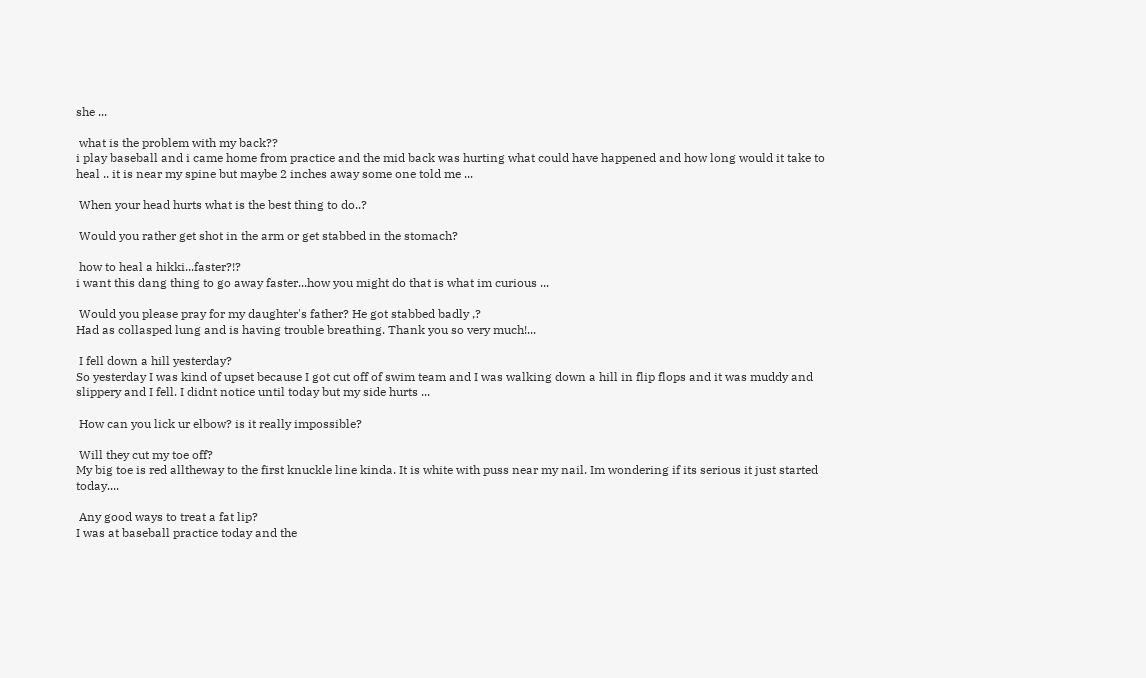she ...

 what is the problem with my back??
i play baseball and i came home from practice and the mid back was hurting what could have happened and how long would it take to heal .. it is near my spine but maybe 2 inches away some one told me ...

 When your head hurts what is the best thing to do..?

 Would you rather get shot in the arm or get stabbed in the stomach?

 how to heal a hikki...faster?!?
i want this dang thing to go away faster...how you might do that is what im curious ...

 Would you please pray for my daughter's father? He got stabbed badly ,?
Had as collasped lung and is having trouble breathing. Thank you so very much!...

 I fell down a hill yesterday?
So yesterday I was kind of upset because I got cut off of swim team and I was walking down a hill in flip flops and it was muddy and slippery and I fell. I didnt notice until today but my side hurts ...

 How can you lick ur elbow? is it really impossible?

 Will they cut my toe off?
My big toe is red alltheway to the first knuckle line kinda. It is white with puss near my nail. Im wondering if its serious it just started today....

 Any good ways to treat a fat lip?
I was at baseball practice today and the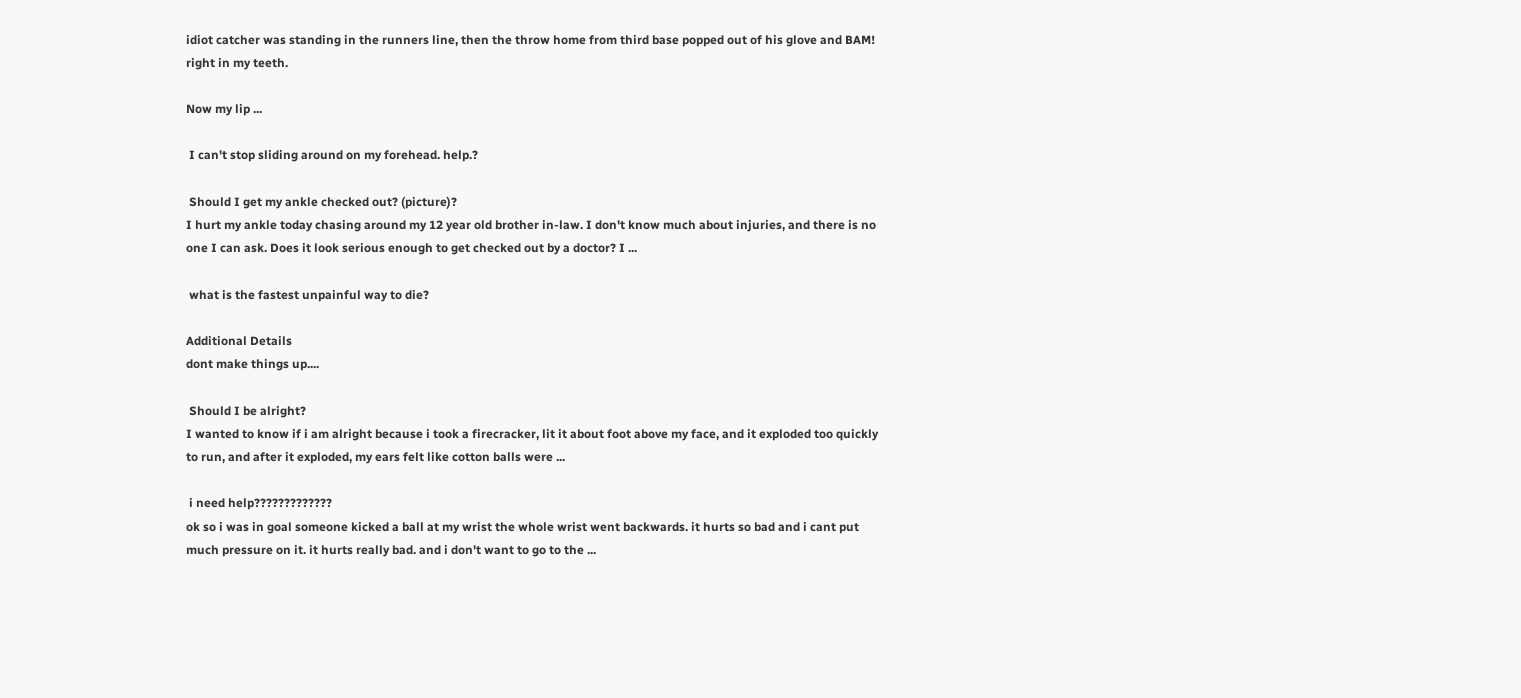idiot catcher was standing in the runners line, then the throw home from third base popped out of his glove and BAM! right in my teeth.

Now my lip ...

 I can't stop sliding around on my forehead. help.?

 Should I get my ankle checked out? (picture)?
I hurt my ankle today chasing around my 12 year old brother in-law. I don't know much about injuries, and there is no one I can ask. Does it look serious enough to get checked out by a doctor? I ...

 what is the fastest unpainful way to die?

Additional Details
dont make things up....

 Should I be alright?
I wanted to know if i am alright because i took a firecracker, lit it about foot above my face, and it exploded too quickly to run, and after it exploded, my ears felt like cotton balls were ...

 i need help?????????????
ok so i was in goal someone kicked a ball at my wrist the whole wrist went backwards. it hurts so bad and i cant put much pressure on it. it hurts really bad. and i don't want to go to the ...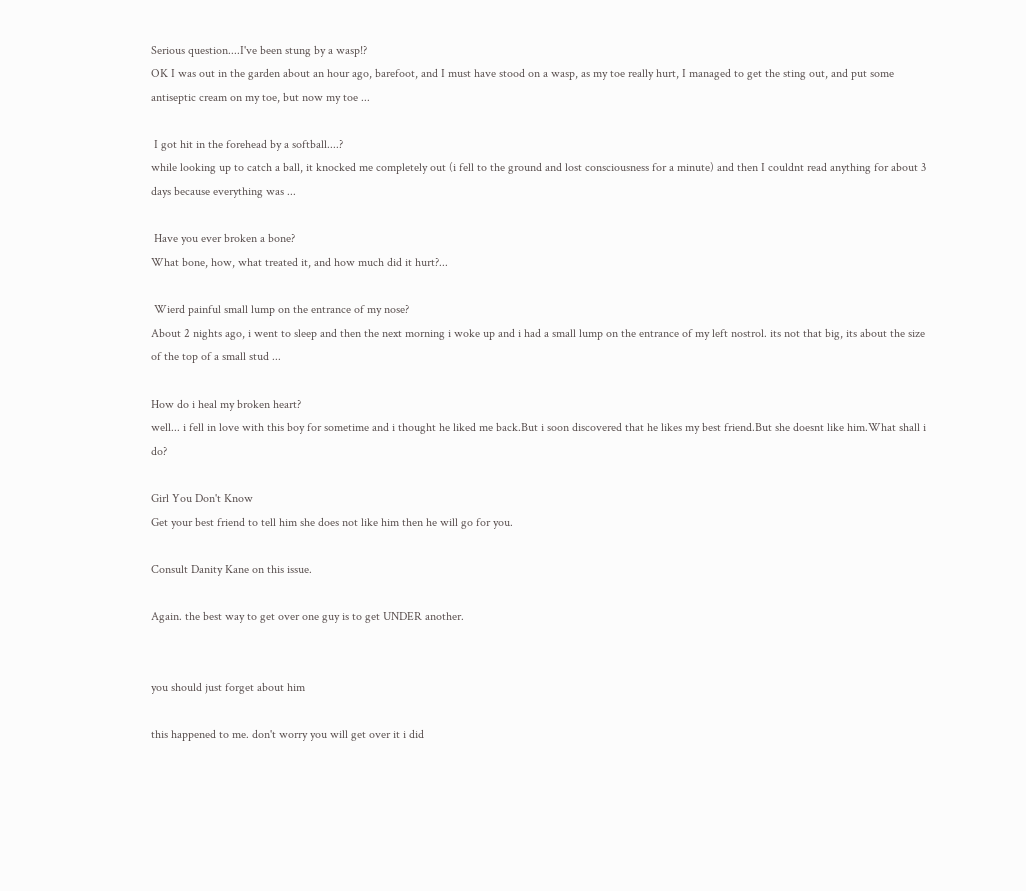Serious question....I've been stung by a wasp!?
OK I was out in the garden about an hour ago, barefoot, and I must have stood on a wasp, as my toe really hurt, I managed to get the sting out, and put some antiseptic cream on my toe, but now my toe ...

 I got hit in the forehead by a softball....?
while looking up to catch a ball, it knocked me completely out (i fell to the ground and lost consciousness for a minute) and then I couldnt read anything for about 3 days because everything was ...

 Have you ever broken a bone?
What bone, how, what treated it, and how much did it hurt?...

 Wierd painful small lump on the entrance of my nose?
About 2 nights ago, i went to sleep and then the next morning i woke up and i had a small lump on the entrance of my left nostrol. its not that big, its about the size of the top of a small stud ...

How do i heal my broken heart?
well... i fell in love with this boy for sometime and i thought he liked me back.But i soon discovered that he likes my best friend.But she doesnt like him.What shall i do?

Girl You Don't Know
Get your best friend to tell him she does not like him then he will go for you.

Consult Danity Kane on this issue.

Again. the best way to get over one guy is to get UNDER another.


you should just forget about him

this happened to me. don't worry you will get over it i did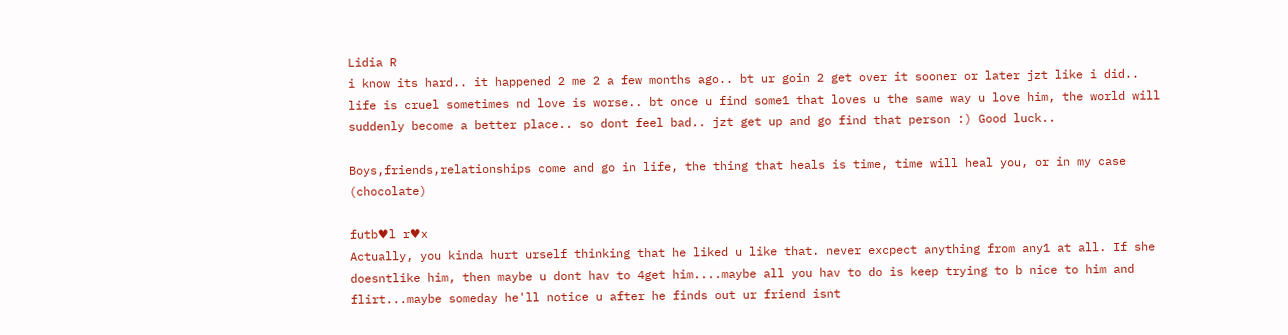Lidia R
i know its hard.. it happened 2 me 2 a few months ago.. bt ur goin 2 get over it sooner or later jzt like i did.. life is cruel sometimes nd love is worse.. bt once u find some1 that loves u the same way u love him, the world will suddenly become a better place.. so dont feel bad.. jzt get up and go find that person :) Good luck..

Boys,friends,relationships come and go in life, the thing that heals is time, time will heal you, or in my case (chocolate)

futb♥l r♥x
Actually, you kinda hurt urself thinking that he liked u like that. never excpect anything from any1 at all. If she doesntlike him, then maybe u dont hav to 4get him....maybe all you hav to do is keep trying to b nice to him and flirt...maybe someday he'll notice u after he finds out ur friend isnt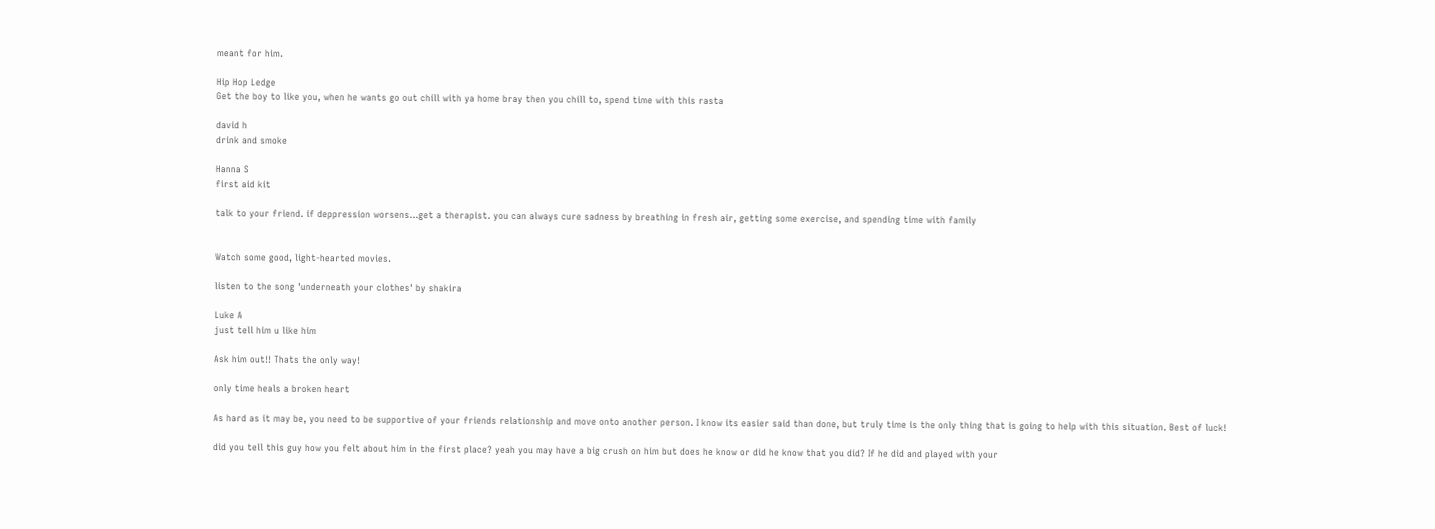meant for him.

Hip Hop Ledge
Get the boy to like you, when he wants go out chill with ya home bray then you chill to, spend time with this rasta

david h
drink and smoke

Hanna S
first aid kit

talk to your friend. if deppression worsens...get a therapist. you can always cure sadness by breathing in fresh air, getting some exercise, and spending time with family


Watch some good, light-hearted movies.

listen to the song 'underneath your clothes' by shakira

Luke A
just tell him u like him

Ask him out!! Thats the only way!

only time heals a broken heart

As hard as it may be, you need to be supportive of your friends relationship and move onto another person. I know its easier said than done, but truly time is the only thing that is going to help with this situation. Best of luck!

did you tell this guy how you felt about him in the first place? yeah you may have a big crush on him but does he know or did he know that you did? If he did and played with your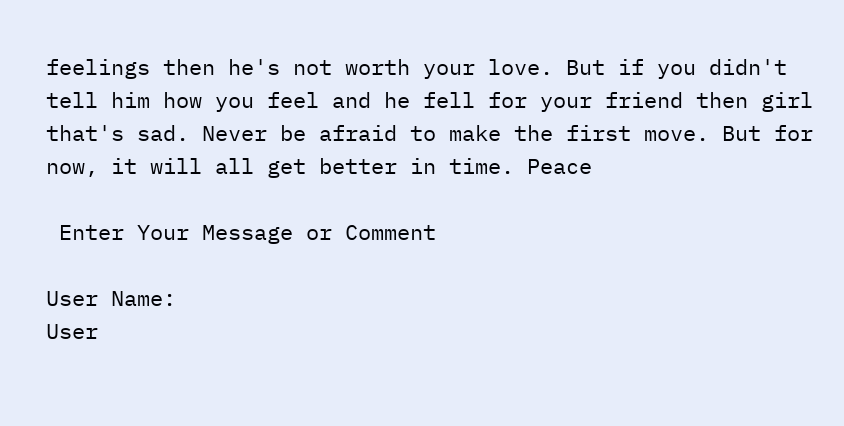feelings then he's not worth your love. But if you didn't tell him how you feel and he fell for your friend then girl that's sad. Never be afraid to make the first move. But for now, it will all get better in time. Peace

 Enter Your Message or Comment

User Name:
User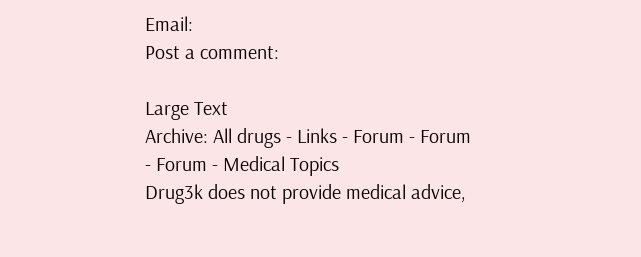Email:
Post a comment:

Large Text
Archive: All drugs - Links - Forum - Forum - Forum - Medical Topics
Drug3k does not provide medical advice,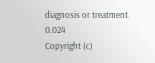diagnosis or treatment. 0.024
Copyright (c)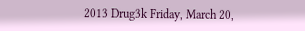2013 Drug3k Friday, March 20,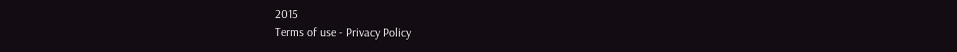2015
Terms of use - Privacy Policy